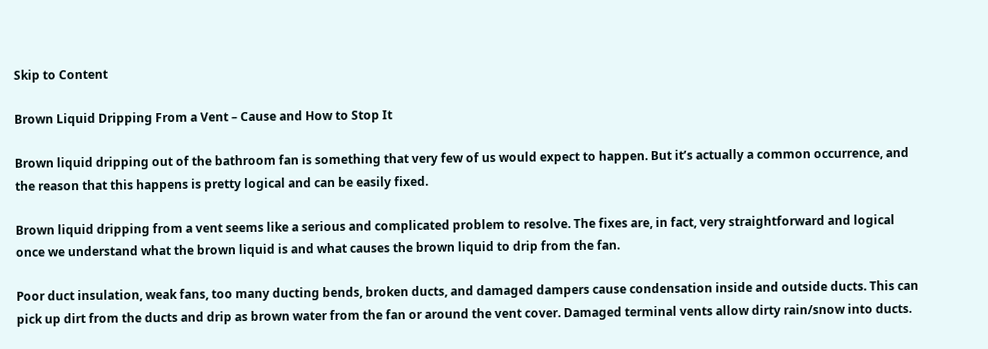Skip to Content

Brown Liquid Dripping From a Vent – Cause and How to Stop It

Brown liquid dripping out of the bathroom fan is something that very few of us would expect to happen. But it’s actually a common occurrence, and the reason that this happens is pretty logical and can be easily fixed.

Brown liquid dripping from a vent seems like a serious and complicated problem to resolve. The fixes are, in fact, very straightforward and logical once we understand what the brown liquid is and what causes the brown liquid to drip from the fan.

Poor duct insulation, weak fans, too many ducting bends, broken ducts, and damaged dampers cause condensation inside and outside ducts. This can pick up dirt from the ducts and drip as brown water from the fan or around the vent cover. Damaged terminal vents allow dirty rain/snow into ducts.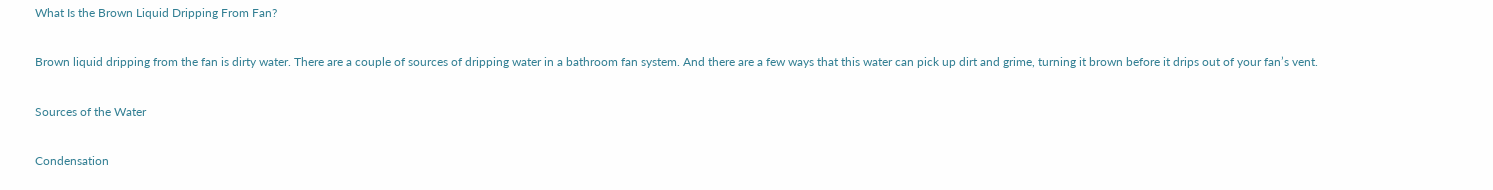What Is the Brown Liquid Dripping From Fan?

Brown liquid dripping from the fan is dirty water. There are a couple of sources of dripping water in a bathroom fan system. And there are a few ways that this water can pick up dirt and grime, turning it brown before it drips out of your fan’s vent.

Sources of the Water

Condensation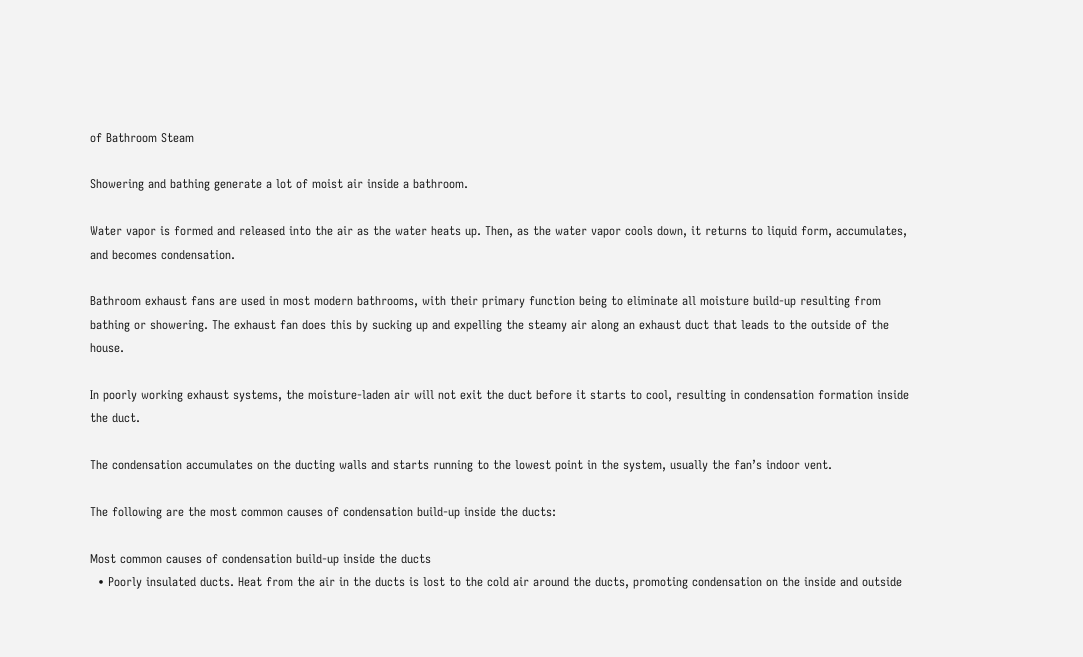of Bathroom Steam

Showering and bathing generate a lot of moist air inside a bathroom.

Water vapor is formed and released into the air as the water heats up. Then, as the water vapor cools down, it returns to liquid form, accumulates, and becomes condensation.

Bathroom exhaust fans are used in most modern bathrooms, with their primary function being to eliminate all moisture build-up resulting from bathing or showering. The exhaust fan does this by sucking up and expelling the steamy air along an exhaust duct that leads to the outside of the house.

In poorly working exhaust systems, the moisture-laden air will not exit the duct before it starts to cool, resulting in condensation formation inside the duct.

The condensation accumulates on the ducting walls and starts running to the lowest point in the system, usually the fan’s indoor vent.

The following are the most common causes of condensation build-up inside the ducts:

Most common causes of condensation build-up inside the ducts
  • Poorly insulated ducts. Heat from the air in the ducts is lost to the cold air around the ducts, promoting condensation on the inside and outside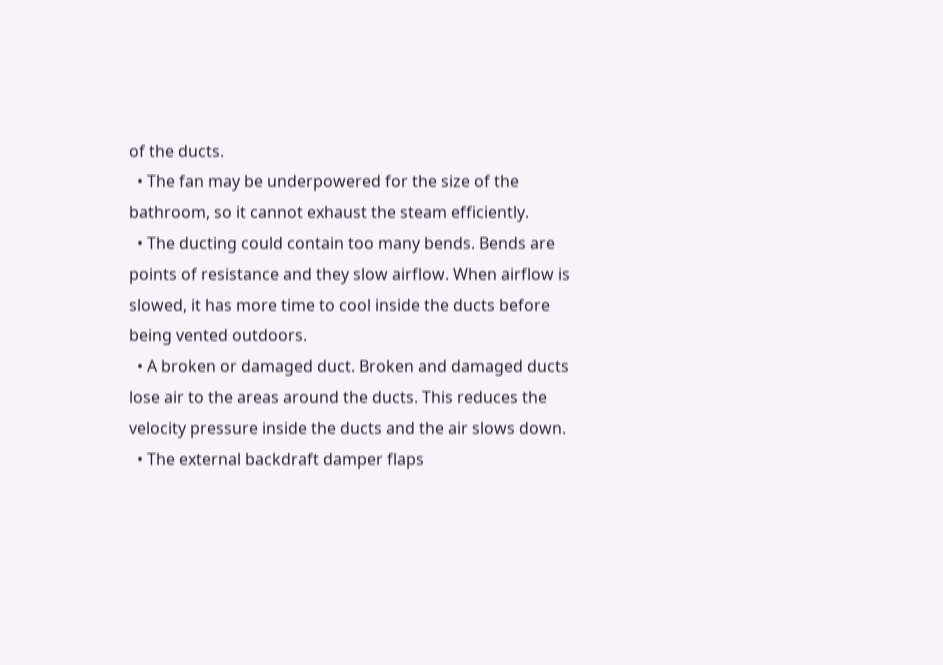of the ducts.
  • The fan may be underpowered for the size of the bathroom, so it cannot exhaust the steam efficiently.
  • The ducting could contain too many bends. Bends are points of resistance and they slow airflow. When airflow is slowed, it has more time to cool inside the ducts before being vented outdoors.
  • A broken or damaged duct. Broken and damaged ducts lose air to the areas around the ducts. This reduces the velocity pressure inside the ducts and the air slows down.
  • The external backdraft damper flaps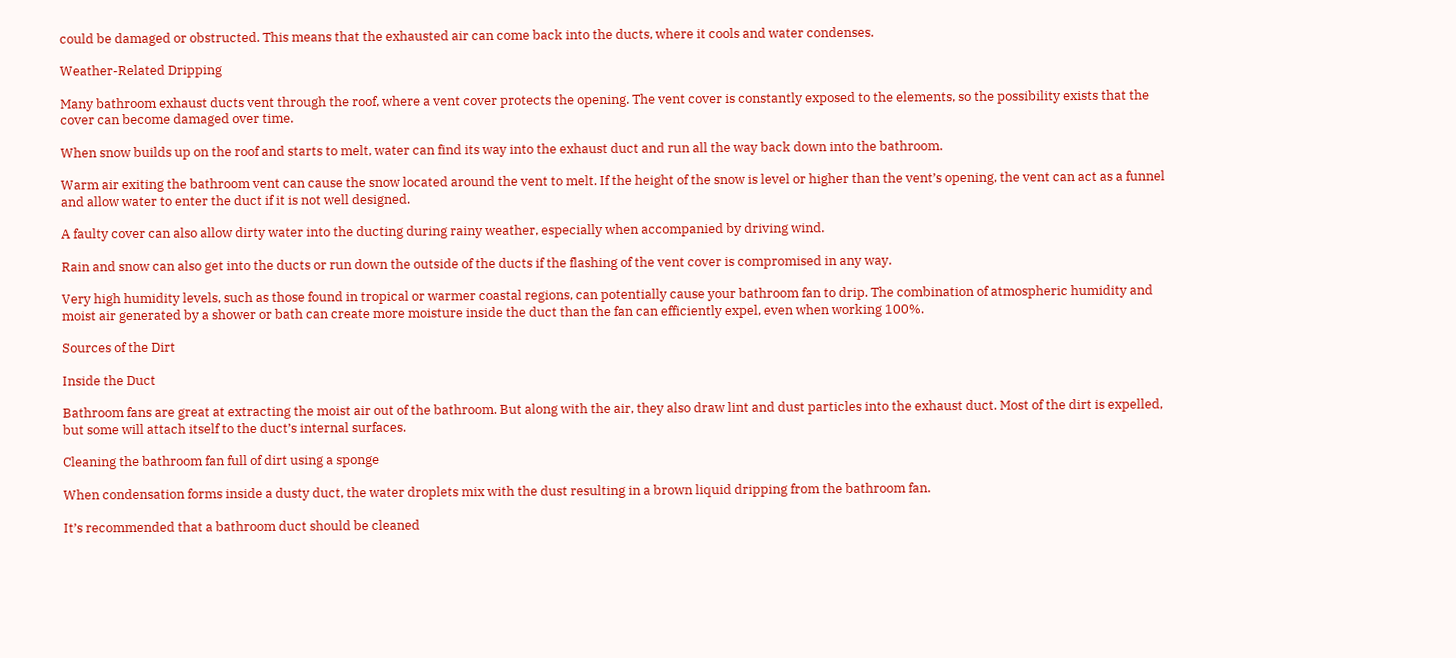could be damaged or obstructed. This means that the exhausted air can come back into the ducts, where it cools and water condenses.

Weather-Related Dripping

Many bathroom exhaust ducts vent through the roof, where a vent cover protects the opening. The vent cover is constantly exposed to the elements, so the possibility exists that the cover can become damaged over time.

When snow builds up on the roof and starts to melt, water can find its way into the exhaust duct and run all the way back down into the bathroom.

Warm air exiting the bathroom vent can cause the snow located around the vent to melt. If the height of the snow is level or higher than the vent’s opening, the vent can act as a funnel and allow water to enter the duct if it is not well designed.

A faulty cover can also allow dirty water into the ducting during rainy weather, especially when accompanied by driving wind.

Rain and snow can also get into the ducts or run down the outside of the ducts if the flashing of the vent cover is compromised in any way.

Very high humidity levels, such as those found in tropical or warmer coastal regions, can potentially cause your bathroom fan to drip. The combination of atmospheric humidity and moist air generated by a shower or bath can create more moisture inside the duct than the fan can efficiently expel, even when working 100%.

Sources of the Dirt

Inside the Duct

Bathroom fans are great at extracting the moist air out of the bathroom. But along with the air, they also draw lint and dust particles into the exhaust duct. Most of the dirt is expelled, but some will attach itself to the duct’s internal surfaces.

Cleaning the bathroom fan full of dirt using a sponge

When condensation forms inside a dusty duct, the water droplets mix with the dust resulting in a brown liquid dripping from the bathroom fan.

It’s recommended that a bathroom duct should be cleaned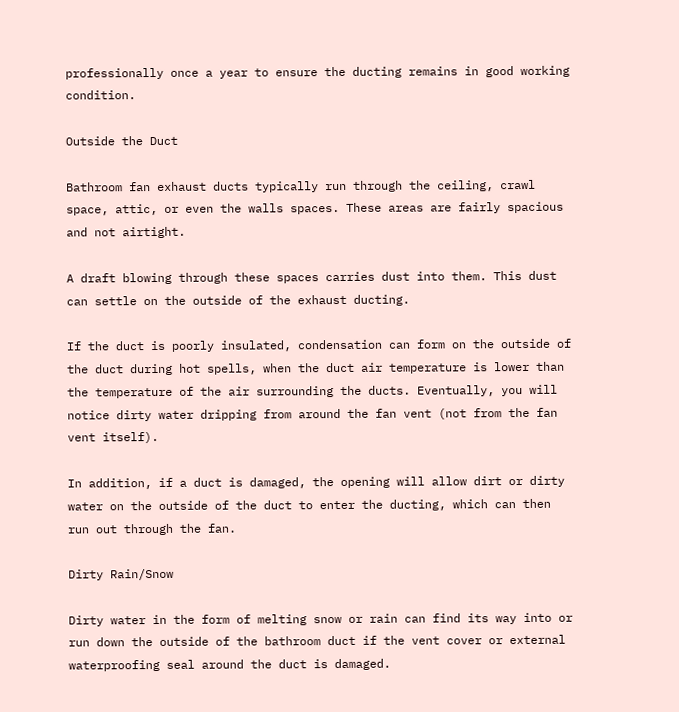professionally once a year to ensure the ducting remains in good working condition.

Outside the Duct

Bathroom fan exhaust ducts typically run through the ceiling, crawl space, attic, or even the walls spaces. These areas are fairly spacious and not airtight.

A draft blowing through these spaces carries dust into them. This dust can settle on the outside of the exhaust ducting.

If the duct is poorly insulated, condensation can form on the outside of the duct during hot spells, when the duct air temperature is lower than the temperature of the air surrounding the ducts. Eventually, you will notice dirty water dripping from around the fan vent (not from the fan vent itself).

In addition, if a duct is damaged, the opening will allow dirt or dirty water on the outside of the duct to enter the ducting, which can then run out through the fan.

Dirty Rain/Snow

Dirty water in the form of melting snow or rain can find its way into or run down the outside of the bathroom duct if the vent cover or external waterproofing seal around the duct is damaged.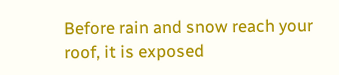Before rain and snow reach your roof, it is exposed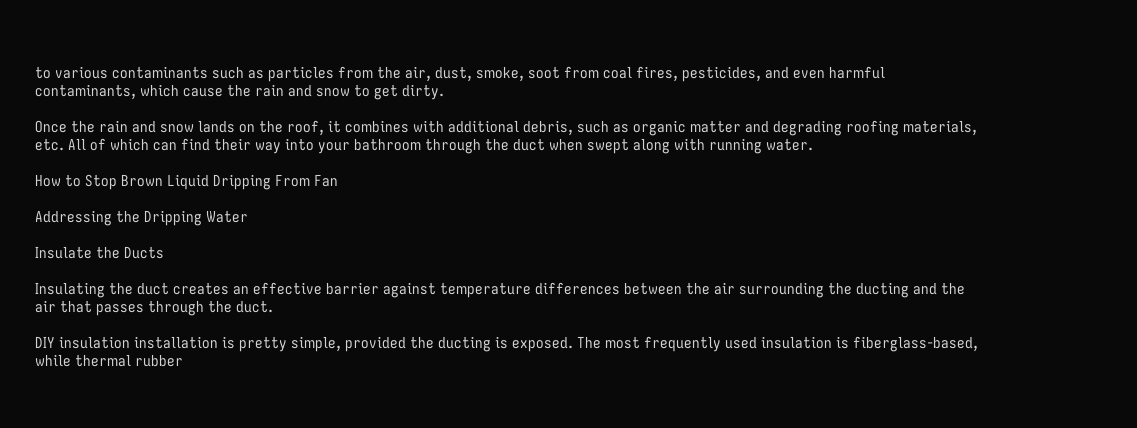to various contaminants such as particles from the air, dust, smoke, soot from coal fires, pesticides, and even harmful contaminants, which cause the rain and snow to get dirty.

Once the rain and snow lands on the roof, it combines with additional debris, such as organic matter and degrading roofing materials, etc. All of which can find their way into your bathroom through the duct when swept along with running water.

How to Stop Brown Liquid Dripping From Fan

Addressing the Dripping Water

Insulate the Ducts

Insulating the duct creates an effective barrier against temperature differences between the air surrounding the ducting and the air that passes through the duct.

DIY insulation installation is pretty simple, provided the ducting is exposed. The most frequently used insulation is fiberglass-based, while thermal rubber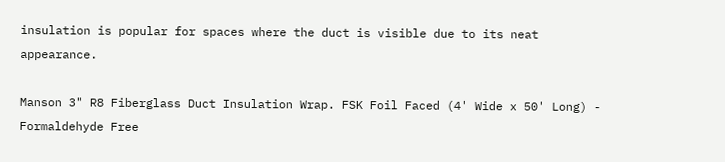insulation is popular for spaces where the duct is visible due to its neat appearance.

Manson 3" R8 Fiberglass Duct Insulation Wrap. FSK Foil Faced (4' Wide x 50' Long) - Formaldehyde Free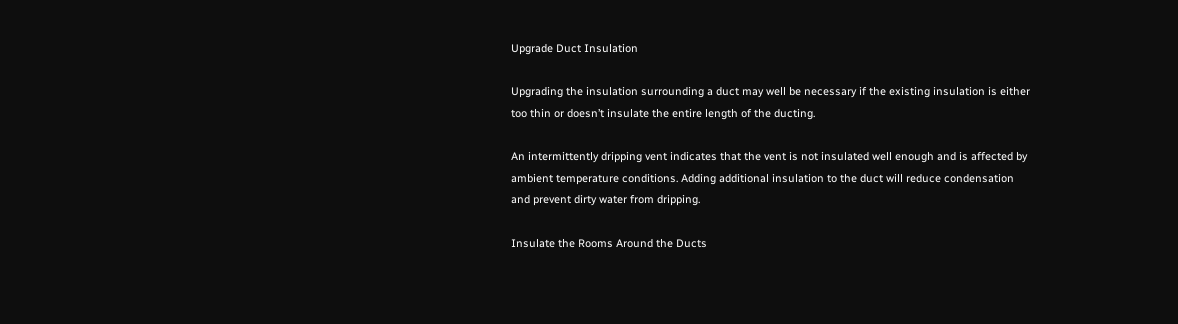Upgrade Duct Insulation

Upgrading the insulation surrounding a duct may well be necessary if the existing insulation is either too thin or doesn’t insulate the entire length of the ducting.

An intermittently dripping vent indicates that the vent is not insulated well enough and is affected by ambient temperature conditions. Adding additional insulation to the duct will reduce condensation and prevent dirty water from dripping.

Insulate the Rooms Around the Ducts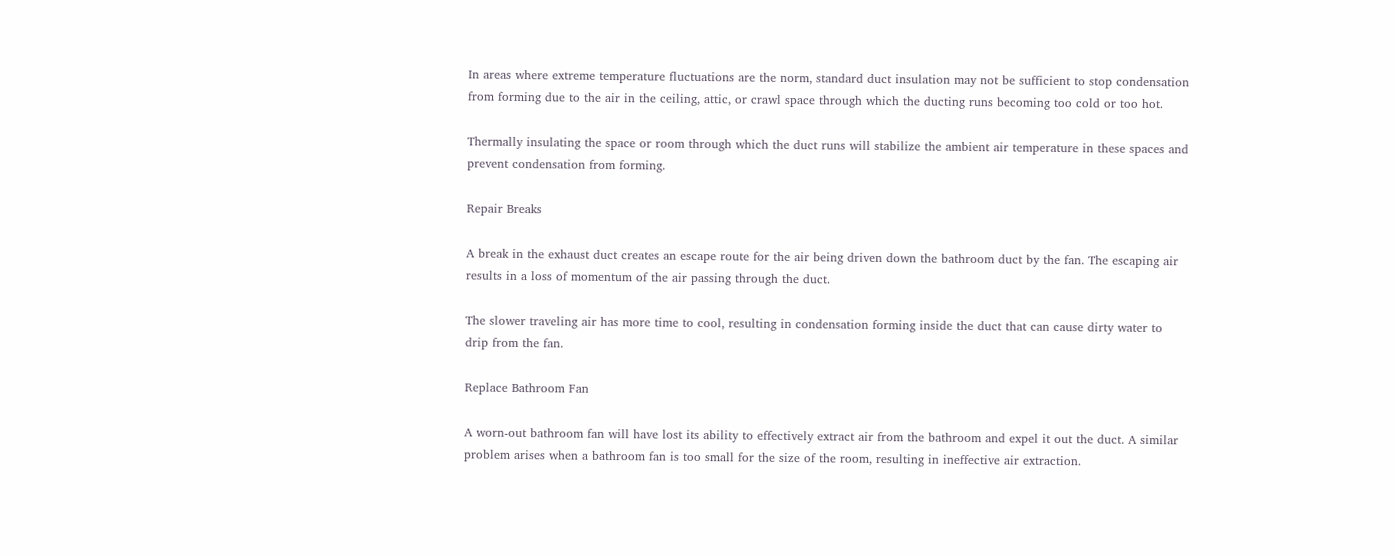In areas where extreme temperature fluctuations are the norm, standard duct insulation may not be sufficient to stop condensation from forming due to the air in the ceiling, attic, or crawl space through which the ducting runs becoming too cold or too hot.

Thermally insulating the space or room through which the duct runs will stabilize the ambient air temperature in these spaces and prevent condensation from forming.

Repair Breaks

A break in the exhaust duct creates an escape route for the air being driven down the bathroom duct by the fan. The escaping air results in a loss of momentum of the air passing through the duct.

The slower traveling air has more time to cool, resulting in condensation forming inside the duct that can cause dirty water to drip from the fan.

Replace Bathroom Fan

A worn-out bathroom fan will have lost its ability to effectively extract air from the bathroom and expel it out the duct. A similar problem arises when a bathroom fan is too small for the size of the room, resulting in ineffective air extraction.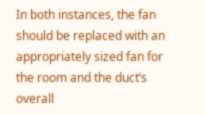In both instances, the fan should be replaced with an appropriately sized fan for the room and the duct’s overall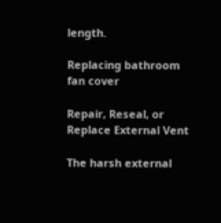length.

Replacing bathroom fan cover

Repair, Reseal, or Replace External Vent

The harsh external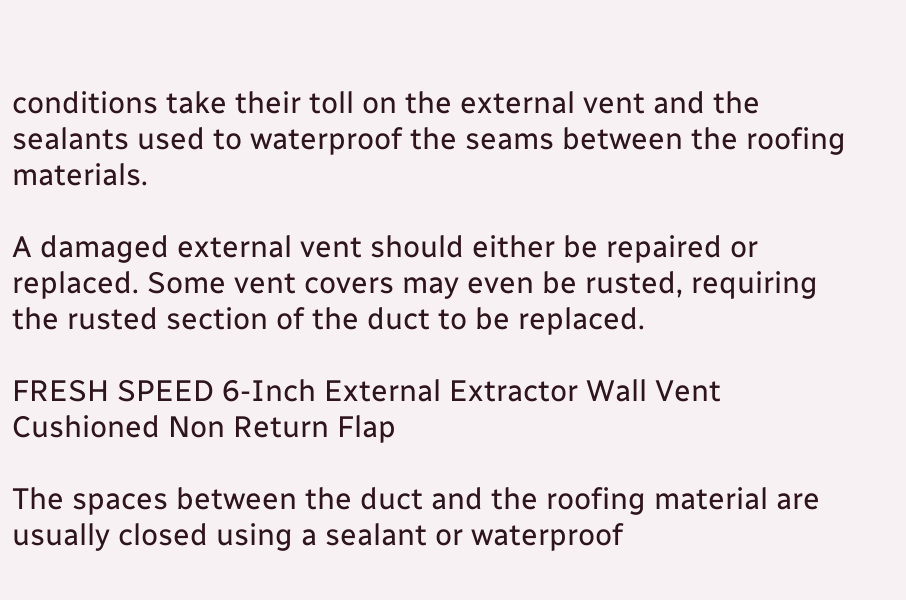conditions take their toll on the external vent and the sealants used to waterproof the seams between the roofing materials.

A damaged external vent should either be repaired or replaced. Some vent covers may even be rusted, requiring the rusted section of the duct to be replaced.

FRESH SPEED 6-Inch External Extractor Wall Vent Cushioned Non Return Flap

The spaces between the duct and the roofing material are usually closed using a sealant or waterproof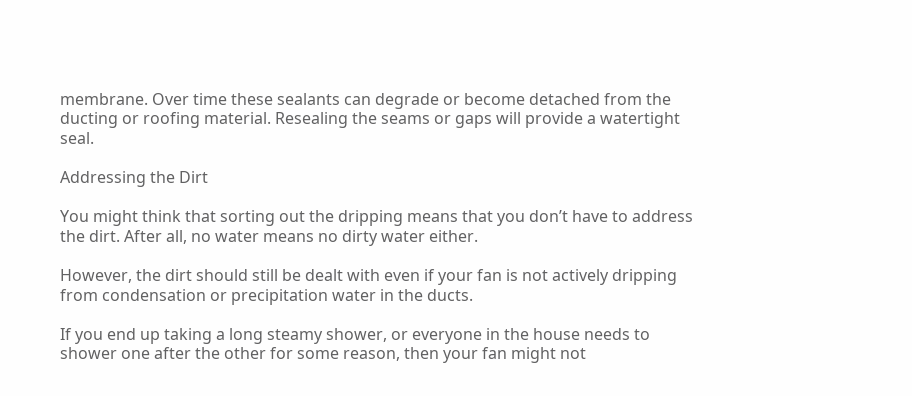membrane. Over time these sealants can degrade or become detached from the ducting or roofing material. Resealing the seams or gaps will provide a watertight seal.

Addressing the Dirt

You might think that sorting out the dripping means that you don’t have to address the dirt. After all, no water means no dirty water either.

However, the dirt should still be dealt with even if your fan is not actively dripping from condensation or precipitation water in the ducts.

If you end up taking a long steamy shower, or everyone in the house needs to shower one after the other for some reason, then your fan might not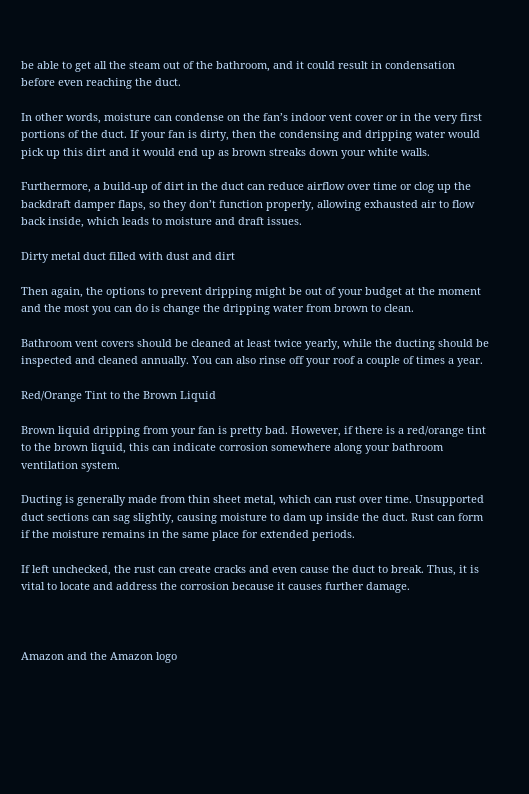be able to get all the steam out of the bathroom, and it could result in condensation before even reaching the duct.

In other words, moisture can condense on the fan’s indoor vent cover or in the very first portions of the duct. If your fan is dirty, then the condensing and dripping water would pick up this dirt and it would end up as brown streaks down your white walls.

Furthermore, a build-up of dirt in the duct can reduce airflow over time or clog up the backdraft damper flaps, so they don’t function properly, allowing exhausted air to flow back inside, which leads to moisture and draft issues.

Dirty metal duct filled with dust and dirt

Then again, the options to prevent dripping might be out of your budget at the moment and the most you can do is change the dripping water from brown to clean.

Bathroom vent covers should be cleaned at least twice yearly, while the ducting should be inspected and cleaned annually. You can also rinse off your roof a couple of times a year.

Red/Orange Tint to the Brown Liquid

Brown liquid dripping from your fan is pretty bad. However, if there is a red/orange tint to the brown liquid, this can indicate corrosion somewhere along your bathroom ventilation system.

Ducting is generally made from thin sheet metal, which can rust over time. Unsupported duct sections can sag slightly, causing moisture to dam up inside the duct. Rust can form if the moisture remains in the same place for extended periods.

If left unchecked, the rust can create cracks and even cause the duct to break. Thus, it is vital to locate and address the corrosion because it causes further damage.



Amazon and the Amazon logo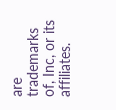are trademarks of, Inc, or its affiliates.